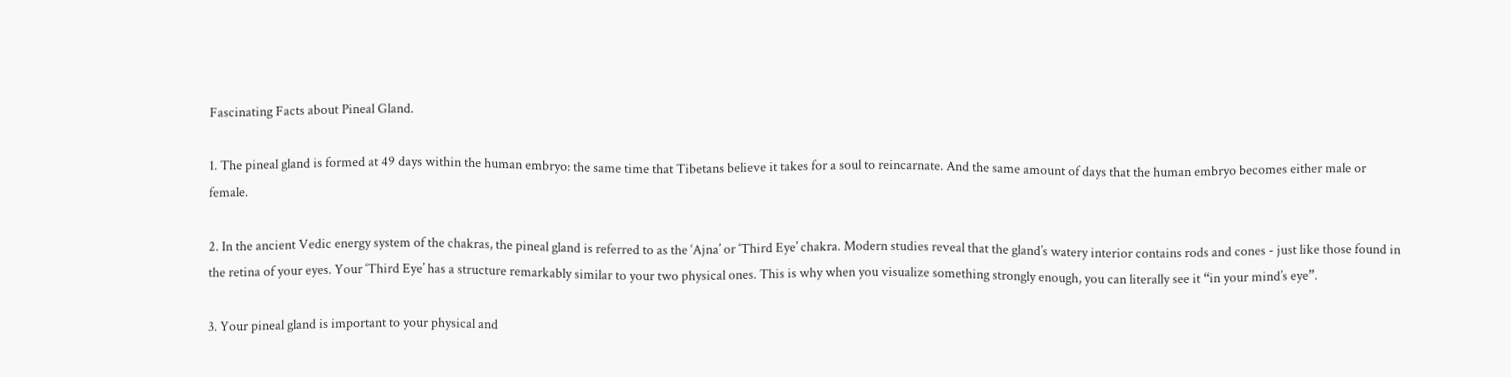Fascinating Facts about Pineal Gland.

1. The pineal gland is formed at 49 days within the human embryo: the same time that Tibetans believe it takes for a soul to reincarnate. And the same amount of days that the human embryo becomes either male or female.

2. In the ancient Vedic energy system of the chakras, the pineal gland is referred to as the ‘Ajna’ or ‘Third Eye’ chakra. Modern studies reveal that the gland’s watery interior contains rods and cones - just like those found in the retina of your eyes. Your ‘Third Eye’ has a structure remarkably similar to your two physical ones. This is why when you visualize something strongly enough, you can literally see it “in your mind’s eye”.

3. Your pineal gland is important to your physical and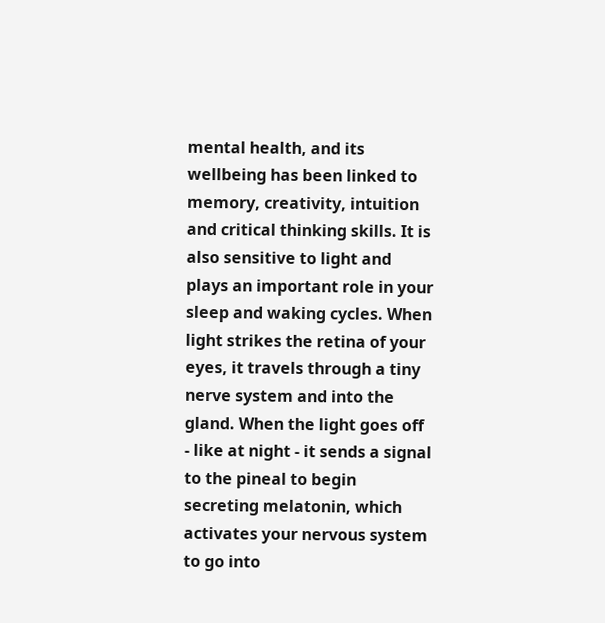mental health, and its wellbeing has been linked to memory, creativity, intuition and critical thinking skills. It is also sensitive to light and plays an important role in your sleep and waking cycles. When light strikes the retina of your eyes, it travels through a tiny nerve system and into the gland. When the light goes off - like at night - it sends a signal to the pineal to begin secreting melatonin, which activates your nervous system to go into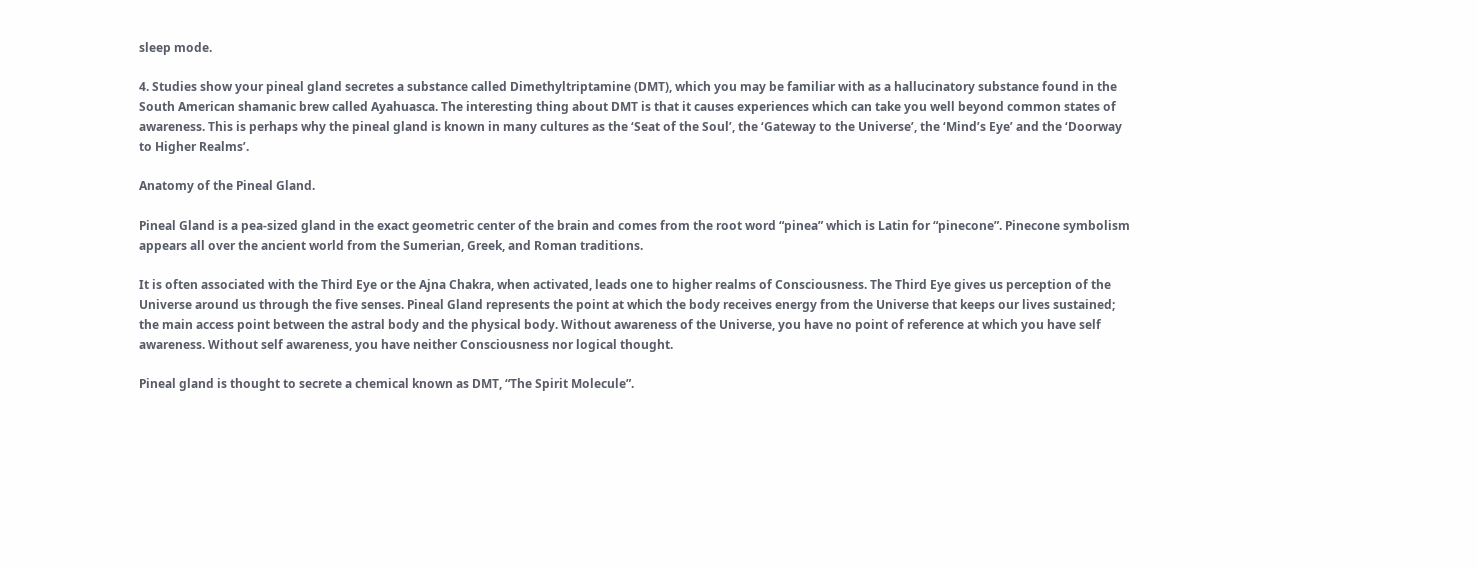sleep mode.

4. Studies show your pineal gland secretes a substance called Dimethyltriptamine (DMT), which you may be familiar with as a hallucinatory substance found in the South American shamanic brew called Ayahuasca. The interesting thing about DMT is that it causes experiences which can take you well beyond common states of awareness. This is perhaps why the pineal gland is known in many cultures as the ‘Seat of the Soul’, the ‘Gateway to the Universe’, the ‘Mind’s Eye’ and the ‘Doorway to Higher Realms’.

Anatomy of the Pineal Gland.

Pineal Gland is a pea-sized gland in the exact geometric center of the brain and comes from the root word “pinea” which is Latin for “pinecone”. Pinecone symbolism appears all over the ancient world from the Sumerian, Greek, and Roman traditions.

It is often associated with the Third Eye or the Ajna Chakra, when activated, leads one to higher realms of Consciousness. The Third Eye gives us perception of the Universe around us through the five senses. Pineal Gland represents the point at which the body receives energy from the Universe that keeps our lives sustained; the main access point between the astral body and the physical body. Without awareness of the Universe, you have no point of reference at which you have self awareness. Without self awareness, you have neither Consciousness nor logical thought.

Pineal gland is thought to secrete a chemical known as DMT, “The Spirit Molecule”.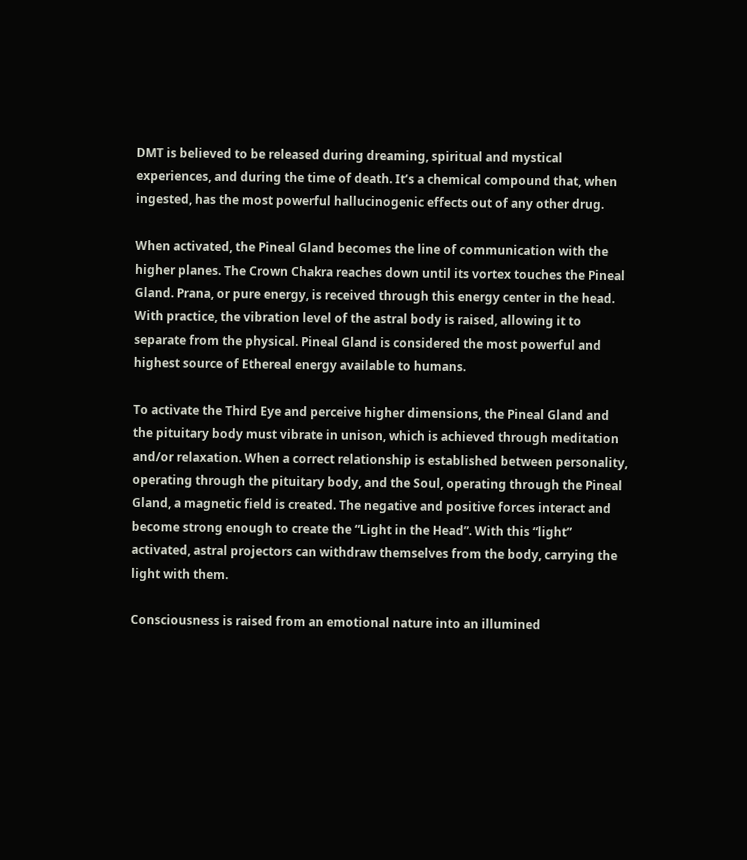DMT is believed to be released during dreaming, spiritual and mystical experiences, and during the time of death. It’s a chemical compound that, when ingested, has the most powerful hallucinogenic effects out of any other drug.

When activated, the Pineal Gland becomes the line of communication with the higher planes. The Crown Chakra reaches down until its vortex touches the Pineal Gland. Prana, or pure energy, is received through this energy center in the head. With practice, the vibration level of the astral body is raised, allowing it to separate from the physical. Pineal Gland is considered the most powerful and highest source of Ethereal energy available to humans.

To activate the Third Eye and perceive higher dimensions, the Pineal Gland and the pituitary body must vibrate in unison, which is achieved through meditation and/or relaxation. When a correct relationship is established between personality, operating through the pituitary body, and the Soul, operating through the Pineal Gland, a magnetic field is created. The negative and positive forces interact and become strong enough to create the “Light in the Head”. With this “light” activated, astral projectors can withdraw themselves from the body, carrying the light with them.

Consciousness is raised from an emotional nature into an illumined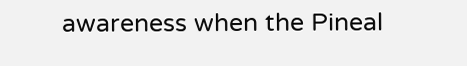awareness when the Pineal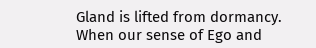Gland is lifted from dormancy. When our sense of Ego and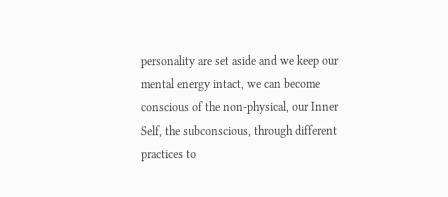personality are set aside and we keep our mental energy intact, we can become conscious of the non-physical, our Inner Self, the subconscious, through different practices to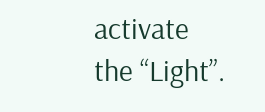activate the “Light”.